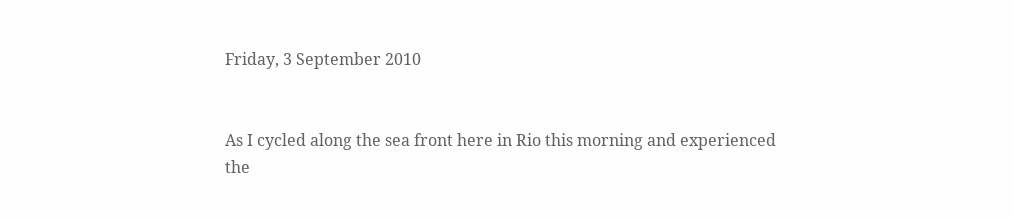Friday, 3 September 2010


As I cycled along the sea front here in Rio this morning and experienced the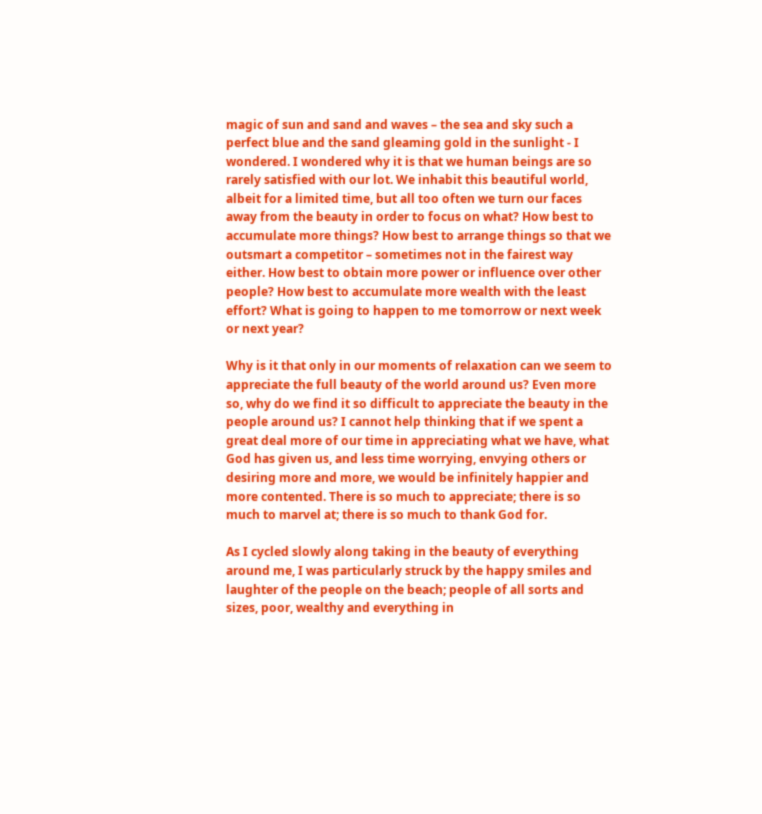magic of sun and sand and waves – the sea and sky such a perfect blue and the sand gleaming gold in the sunlight - I wondered. I wondered why it is that we human beings are so rarely satisfied with our lot. We inhabit this beautiful world, albeit for a limited time, but all too often we turn our faces away from the beauty in order to focus on what? How best to accumulate more things? How best to arrange things so that we outsmart a competitor – sometimes not in the fairest way either. How best to obtain more power or influence over other people? How best to accumulate more wealth with the least effort? What is going to happen to me tomorrow or next week or next year?

Why is it that only in our moments of relaxation can we seem to appreciate the full beauty of the world around us? Even more so, why do we find it so difficult to appreciate the beauty in the people around us? I cannot help thinking that if we spent a great deal more of our time in appreciating what we have, what God has given us, and less time worrying, envying others or desiring more and more, we would be infinitely happier and more contented. There is so much to appreciate; there is so much to marvel at; there is so much to thank God for.

As I cycled slowly along taking in the beauty of everything around me, I was particularly struck by the happy smiles and laughter of the people on the beach; people of all sorts and sizes, poor, wealthy and everything in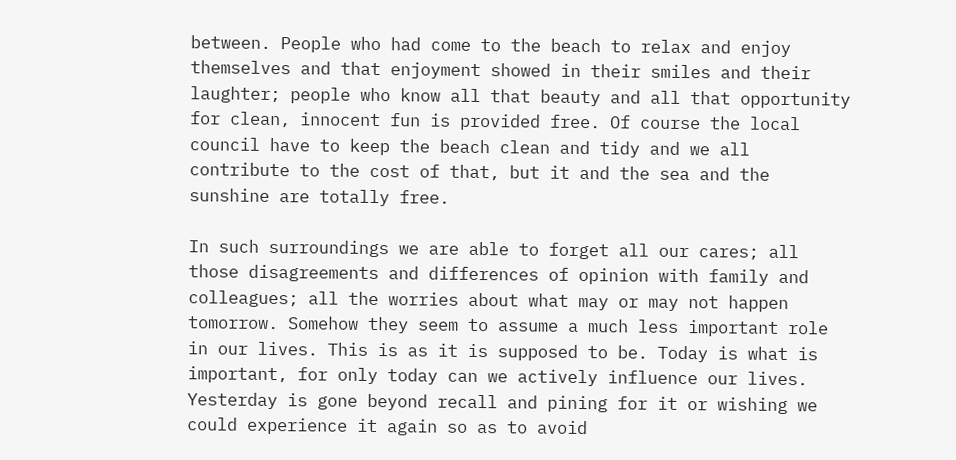between. People who had come to the beach to relax and enjoy themselves and that enjoyment showed in their smiles and their laughter; people who know all that beauty and all that opportunity for clean, innocent fun is provided free. Of course the local council have to keep the beach clean and tidy and we all contribute to the cost of that, but it and the sea and the sunshine are totally free.

In such surroundings we are able to forget all our cares; all those disagreements and differences of opinion with family and colleagues; all the worries about what may or may not happen tomorrow. Somehow they seem to assume a much less important role in our lives. This is as it is supposed to be. Today is what is important, for only today can we actively influence our lives. Yesterday is gone beyond recall and pining for it or wishing we could experience it again so as to avoid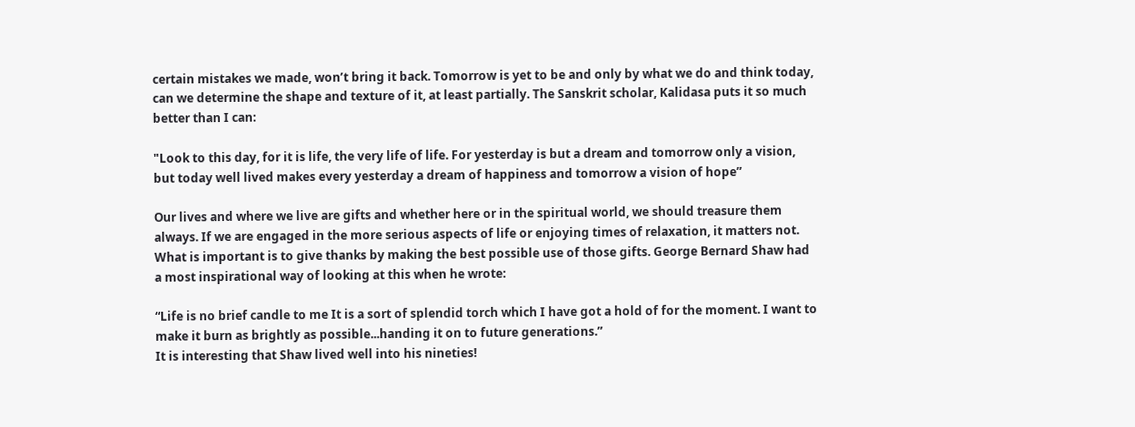certain mistakes we made, won’t bring it back. Tomorrow is yet to be and only by what we do and think today, can we determine the shape and texture of it, at least partially. The Sanskrit scholar, Kalidasa puts it so much better than I can:

"Look to this day, for it is life, the very life of life. For yesterday is but a dream and tomorrow only a vision, but today well lived makes every yesterday a dream of happiness and tomorrow a vision of hope”

Our lives and where we live are gifts and whether here or in the spiritual world, we should treasure them always. If we are engaged in the more serious aspects of life or enjoying times of relaxation, it matters not. What is important is to give thanks by making the best possible use of those gifts. George Bernard Shaw had a most inspirational way of looking at this when he wrote:

“Life is no brief candle to me It is a sort of splendid torch which I have got a hold of for the moment. I want to make it burn as brightly as possible...handing it on to future generations.”
It is interesting that Shaw lived well into his nineties!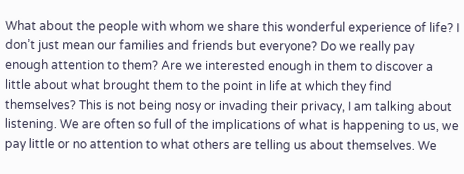What about the people with whom we share this wonderful experience of life? I don’t just mean our families and friends but everyone? Do we really pay enough attention to them? Are we interested enough in them to discover a little about what brought them to the point in life at which they find themselves? This is not being nosy or invading their privacy, I am talking about listening. We are often so full of the implications of what is happening to us, we pay little or no attention to what others are telling us about themselves. We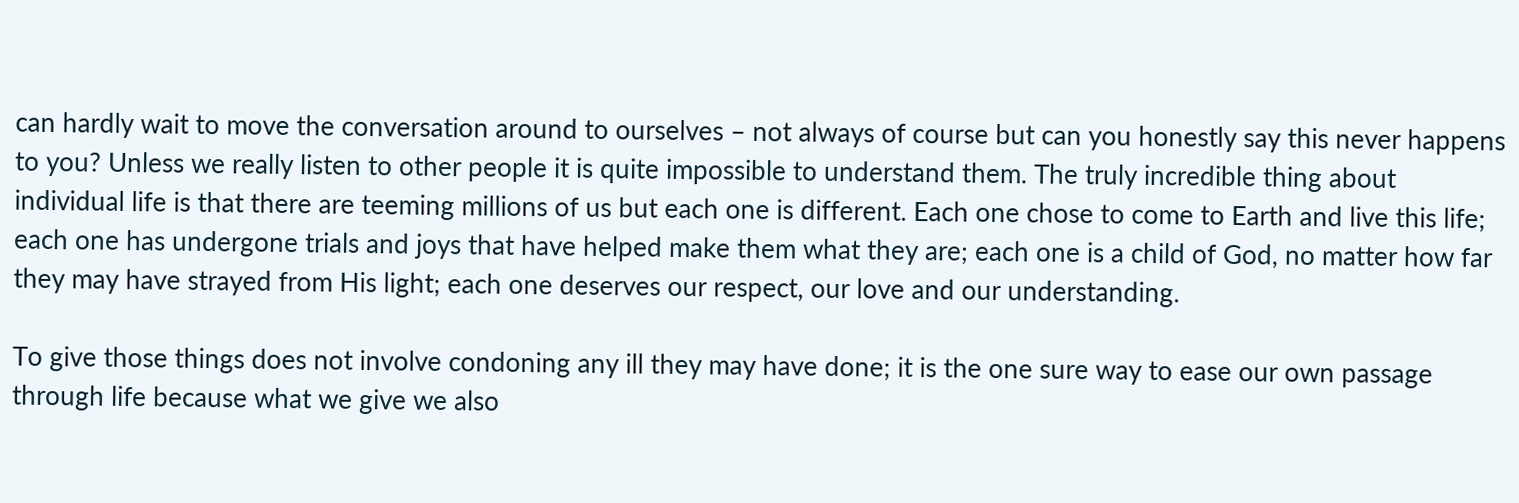can hardly wait to move the conversation around to ourselves – not always of course but can you honestly say this never happens to you? Unless we really listen to other people it is quite impossible to understand them. The truly incredible thing about individual life is that there are teeming millions of us but each one is different. Each one chose to come to Earth and live this life; each one has undergone trials and joys that have helped make them what they are; each one is a child of God, no matter how far they may have strayed from His light; each one deserves our respect, our love and our understanding.

To give those things does not involve condoning any ill they may have done; it is the one sure way to ease our own passage through life because what we give we also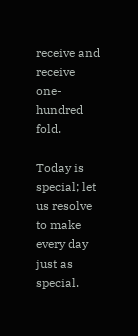receive and receive one-hundred fold.

Today is special; let us resolve to make every day just as special.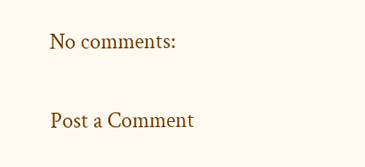No comments:

Post a Comment